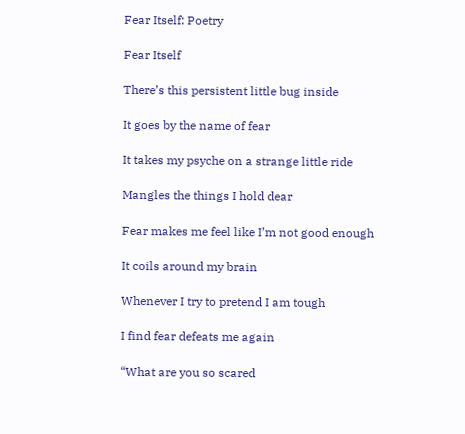Fear Itself: Poetry

Fear Itself

There’s this persistent little bug inside

It goes by the name of fear

It takes my psyche on a strange little ride

Mangles the things I hold dear

Fear makes me feel like I’m not good enough

It coils around my brain

Whenever I try to pretend I am tough

I find fear defeats me again

“What are you so scared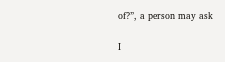of?”, a person may ask

I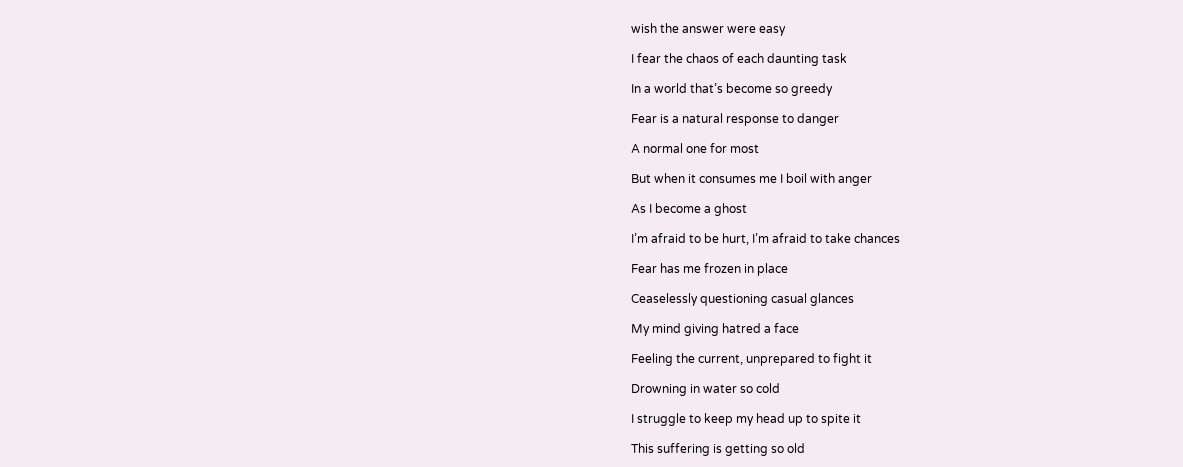wish the answer were easy

I fear the chaos of each daunting task

In a world that’s become so greedy

Fear is a natural response to danger

A normal one for most

But when it consumes me I boil with anger

As I become a ghost

I’m afraid to be hurt, I’m afraid to take chances

Fear has me frozen in place

Ceaselessly questioning casual glances

My mind giving hatred a face

Feeling the current, unprepared to fight it

Drowning in water so cold

I struggle to keep my head up to spite it

This suffering is getting so old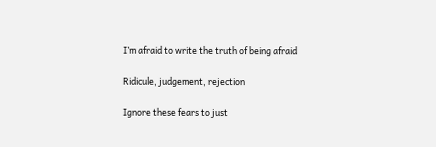I’m afraid to write the truth of being afraid

Ridicule, judgement, rejection

Ignore these fears to just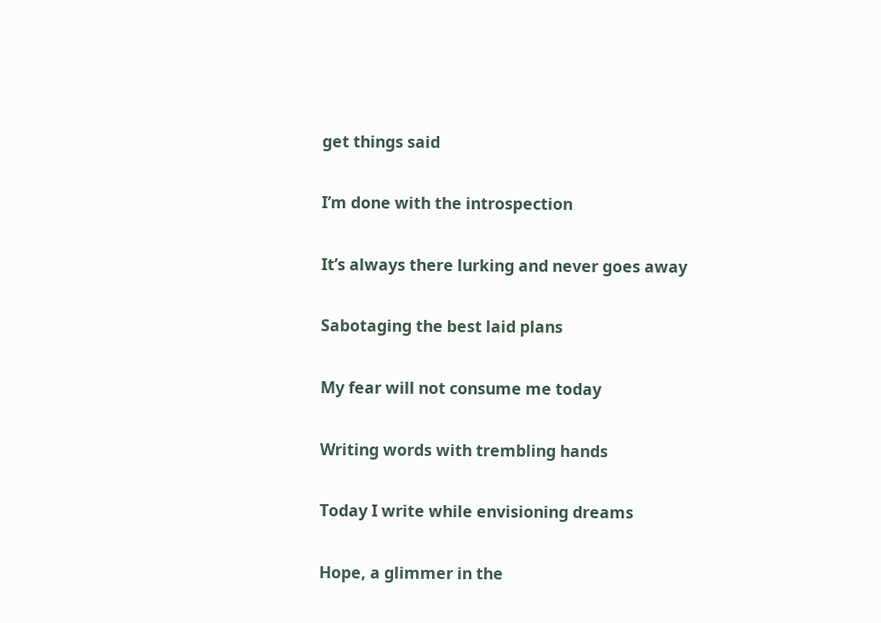get things said

I’m done with the introspection

It’s always there lurking and never goes away

Sabotaging the best laid plans

My fear will not consume me today

Writing words with trembling hands

Today I write while envisioning dreams

Hope, a glimmer in the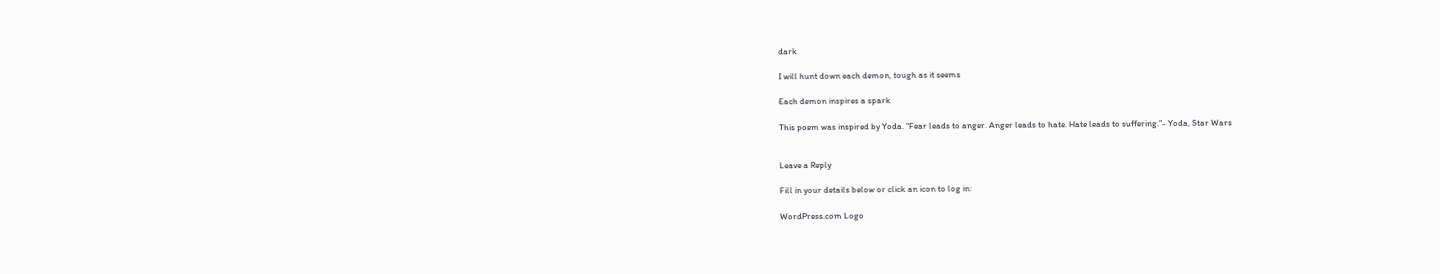dark

I will hunt down each demon, tough as it seems

Each demon inspires a spark

This poem was inspired by Yoda. “Fear leads to anger. Anger leads to hate. Hate leads to suffering.”- Yoda, Star Wars


Leave a Reply

Fill in your details below or click an icon to log in:

WordPress.com Logo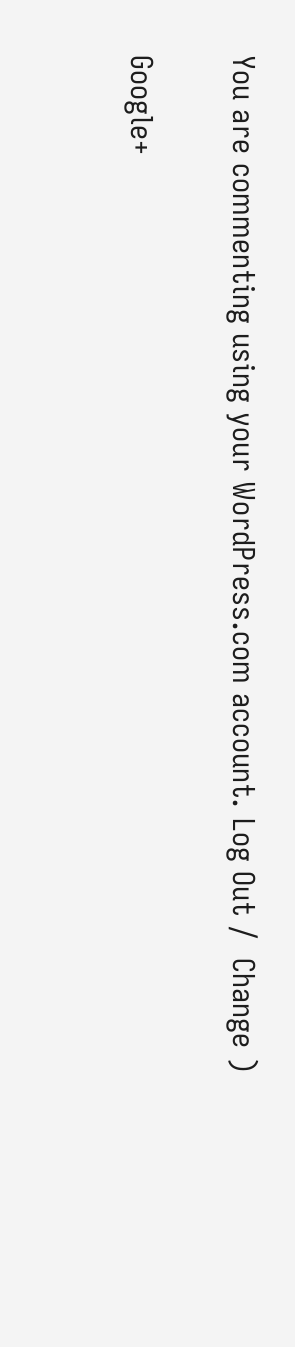You are commenting using your WordPress.com account. Log Out /  Change )

Google+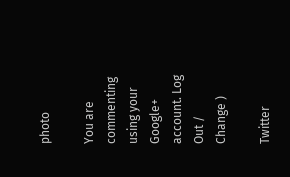photo

You are commenting using your Google+ account. Log Out /  Change )

Twitter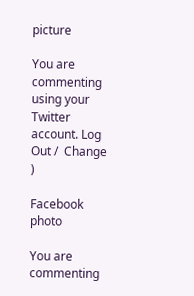picture

You are commenting using your Twitter account. Log Out /  Change )

Facebook photo

You are commenting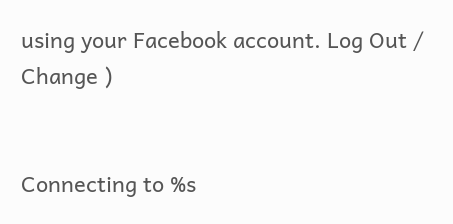using your Facebook account. Log Out /  Change )


Connecting to %s